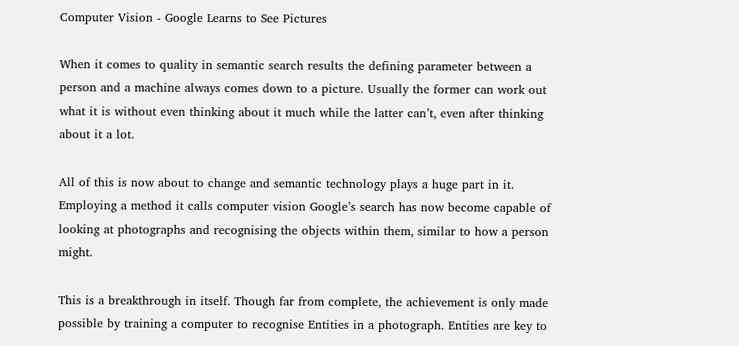Computer Vision - Google Learns to See Pictures

When it comes to quality in semantic search results the defining parameter between a person and a machine always comes down to a picture. Usually the former can work out what it is without even thinking about it much while the latter can’t, even after thinking about it a lot.

All of this is now about to change and semantic technology plays a huge part in it. Employing a method it calls computer vision Google’s search has now become capable of looking at photographs and recognising the objects within them, similar to how a person might.

This is a breakthrough in itself. Though far from complete, the achievement is only made possible by training a computer to recognise Entities in a photograph. Entities are key to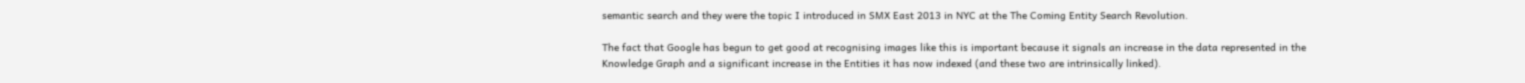semantic search and they were the topic I introduced in SMX East 2013 in NYC at the The Coming Entity Search Revolution.

The fact that Google has begun to get good at recognising images like this is important because it signals an increase in the data represented in the Knowledge Graph and a significant increase in the Entities it has now indexed (and these two are intrinsically linked).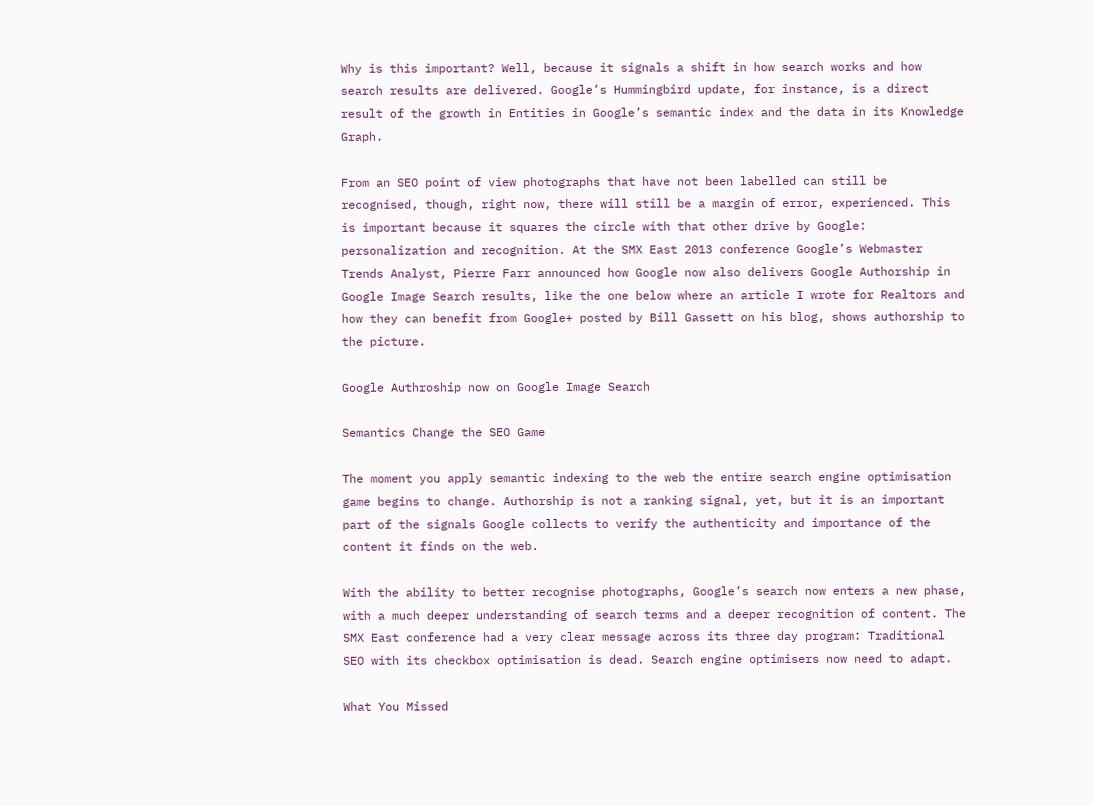Why is this important? Well, because it signals a shift in how search works and how search results are delivered. Google’s Hummingbird update, for instance, is a direct result of the growth in Entities in Google’s semantic index and the data in its Knowledge Graph.

From an SEO point of view photographs that have not been labelled can still be recognised, though, right now, there will still be a margin of error, experienced. This is important because it squares the circle with that other drive by Google: personalization and recognition. At the SMX East 2013 conference Google’s Webmaster Trends Analyst, Pierre Farr announced how Google now also delivers Google Authorship in Google Image Search results, like the one below where an article I wrote for Realtors and how they can benefit from Google+ posted by Bill Gassett on his blog, shows authorship to the picture.

Google Authroship now on Google Image Search

Semantics Change the SEO Game

The moment you apply semantic indexing to the web the entire search engine optimisation game begins to change. Authorship is not a ranking signal, yet, but it is an important part of the signals Google collects to verify the authenticity and importance of the content it finds on the web.

With the ability to better recognise photographs, Google’s search now enters a new phase, with a much deeper understanding of search terms and a deeper recognition of content. The SMX East conference had a very clear message across its three day program: Traditional SEO with its checkbox optimisation is dead. Search engine optimisers now need to adapt.

What You Missed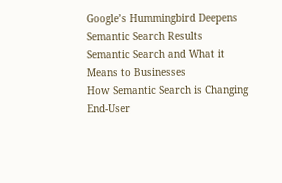Google’s Hummingbird Deepens Semantic Search Results
Semantic Search and What it Means to Businesses
How Semantic Search is Changing End-User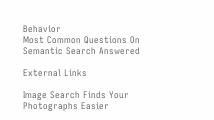Behavior
Most Common Questions On Semantic Search Answered

External Links

Image Search Finds Your Photographs Easier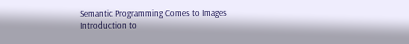Semantic Programming Comes to Images
Introduction to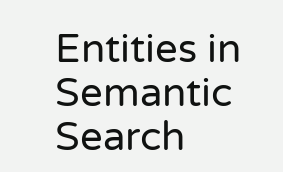Entities in Semantic Search